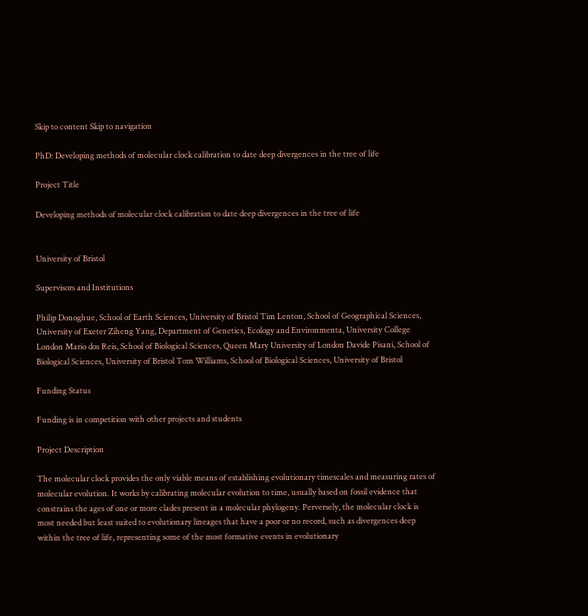Skip to content Skip to navigation

PhD: Developing methods of molecular clock calibration to date deep divergences in the tree of life

Project Title

Developing methods of molecular clock calibration to date deep divergences in the tree of life


University of Bristol

Supervisors and Institutions

Philip Donoghue, School of Earth Sciences, University of Bristol Tim Lenton, School of Geographical Sciences, University of Exeter Ziheng Yang, Department of Genetics, Ecology and Environmenta, University College London Mario dos Reis, School of Biological Sciences, Queen Mary University of London Davide Pisani, School of Biological Sciences, University of Bristol Tom Williams, School of Biological Sciences, University of Bristol

Funding Status

Funding is in competition with other projects and students

Project Description

The molecular clock provides the only viable means of establishing evolutionary timescales and measuring rates of molecular evolution. It works by calibrating molecular evolution to time, usually based on fossil evidence that constrains the ages of one or more clades present in a molecular phylogeny. Perversely, the molecular clock is most needed but least suited to evolutionary lineages that have a poor or no record, such as divergences deep within the tree of life, representing some of the most formative events in evolutionary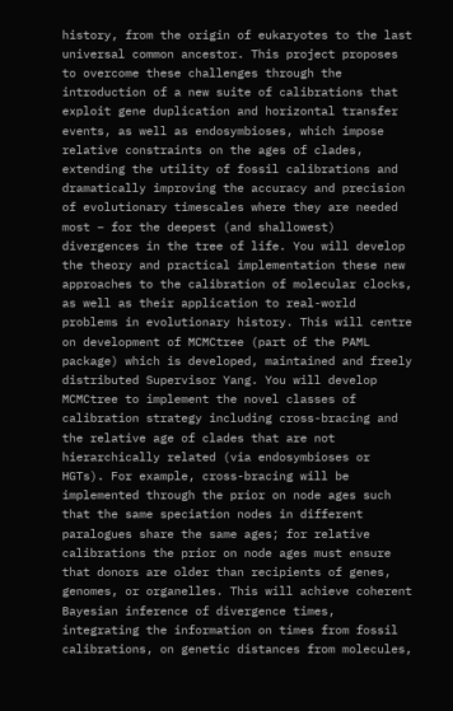history, from the origin of eukaryotes to the last universal common ancestor. This project proposes to overcome these challenges through the introduction of a new suite of calibrations that exploit gene duplication and horizontal transfer events, as well as endosymbioses, which impose relative constraints on the ages of clades, extending the utility of fossil calibrations and dramatically improving the accuracy and precision of evolutionary timescales where they are needed most – for the deepest (and shallowest) divergences in the tree of life. You will develop the theory and practical implementation these new approaches to the calibration of molecular clocks, as well as their application to real-world problems in evolutionary history. This will centre on development of MCMCtree (part of the PAML package) which is developed, maintained and freely distributed Supervisor Yang. You will develop MCMCtree to implement the novel classes of calibration strategy including cross-bracing and the relative age of clades that are not hierarchically related (via endosymbioses or HGTs). For example, cross-bracing will be implemented through the prior on node ages such that the same speciation nodes in different paralogues share the same ages; for relative calibrations the prior on node ages must ensure that donors are older than recipients of genes, genomes, or organelles. This will achieve coherent Bayesian inference of divergence times, integrating the information on times from fossil calibrations, on genetic distances from molecules,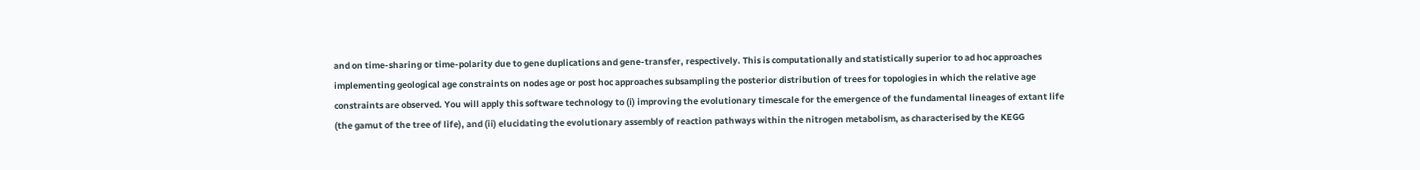and on time-sharing or time-polarity due to gene duplications and gene-transfer, respectively. This is computationally and statistically superior to ad hoc approaches implementing geological age constraints on nodes age or post hoc approaches subsampling the posterior distribution of trees for topologies in which the relative age constraints are observed. You will apply this software technology to (i) improving the evolutionary timescale for the emergence of the fundamental lineages of extant life (the gamut of the tree of life), and (ii) elucidating the evolutionary assembly of reaction pathways within the nitrogen metabolism, as characterised by the KEGG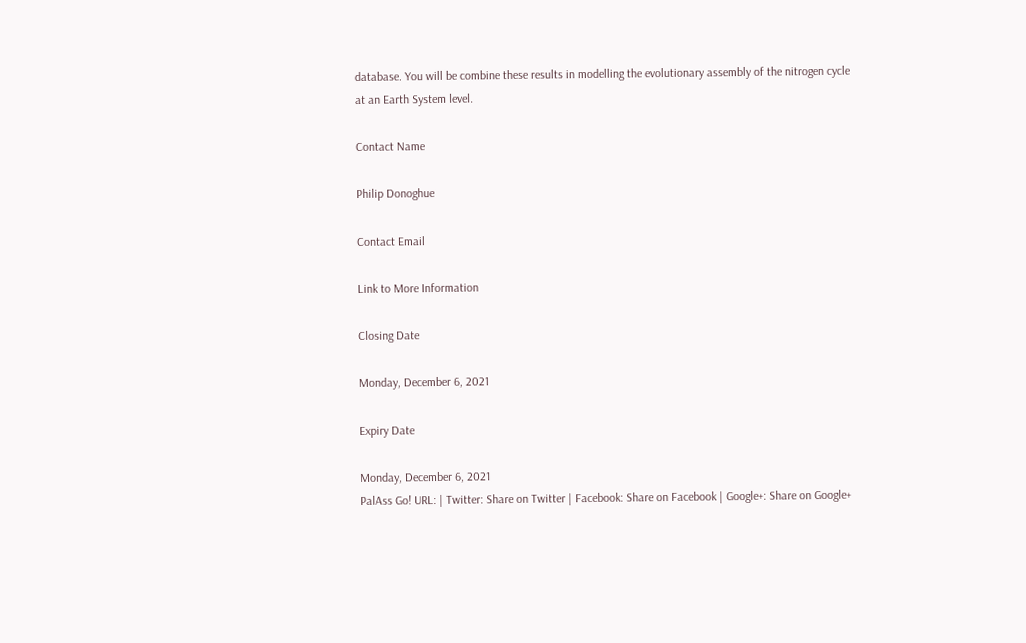database. You will be combine these results in modelling the evolutionary assembly of the nitrogen cycle at an Earth System level.

Contact Name

Philip Donoghue

Contact Email

Link to More Information

Closing Date

Monday, December 6, 2021

Expiry Date

Monday, December 6, 2021
PalAss Go! URL: | Twitter: Share on Twitter | Facebook: Share on Facebook | Google+: Share on Google+